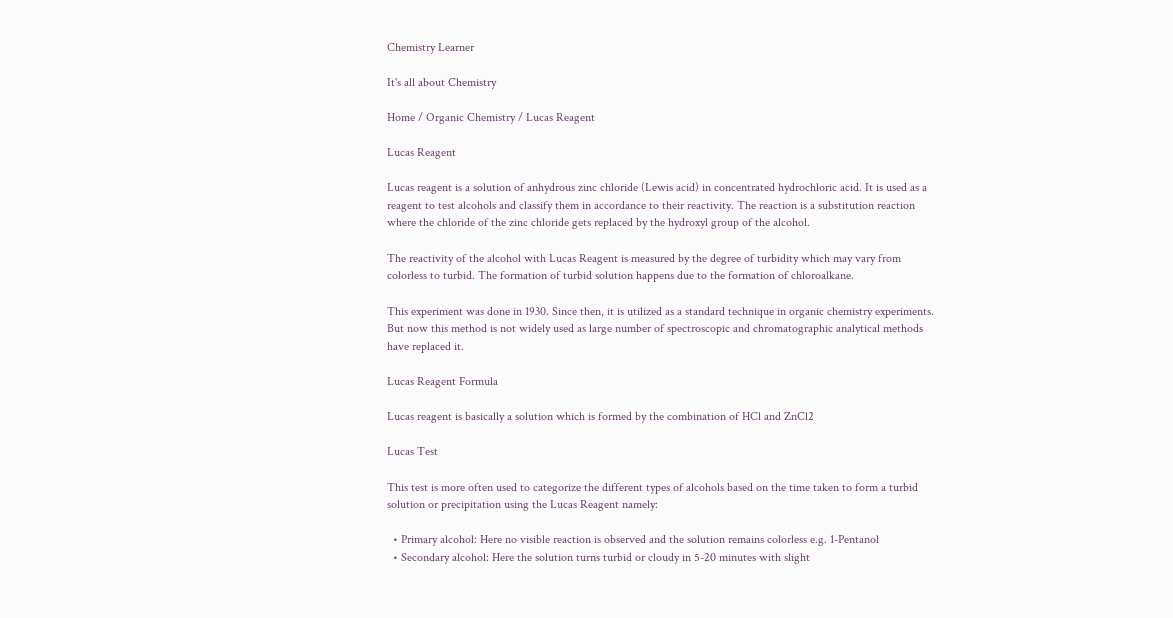Chemistry Learner

It's all about Chemistry

Home / Organic Chemistry / Lucas Reagent

Lucas Reagent

Lucas reagent is a solution of anhydrous zinc chloride (Lewis acid) in concentrated hydrochloric acid. It is used as a reagent to test alcohols and classify them in accordance to their reactivity. The reaction is a substitution reaction where the chloride of the zinc chloride gets replaced by the hydroxyl group of the alcohol.

The reactivity of the alcohol with Lucas Reagent is measured by the degree of turbidity which may vary from colorless to turbid. The formation of turbid solution happens due to the formation of chloroalkane.

This experiment was done in 1930. Since then, it is utilized as a standard technique in organic chemistry experiments. But now this method is not widely used as large number of spectroscopic and chromatographic analytical methods have replaced it.

Lucas Reagent Formula

Lucas reagent is basically a solution which is formed by the combination of HCl and ZnCl2

Lucas Test

This test is more often used to categorize the different types of alcohols based on the time taken to form a turbid solution or precipitation using the Lucas Reagent namely:

  • Primary alcohol: Here no visible reaction is observed and the solution remains colorless e.g. 1-Pentanol
  • Secondary alcohol: Here the solution turns turbid or cloudy in 5-20 minutes with slight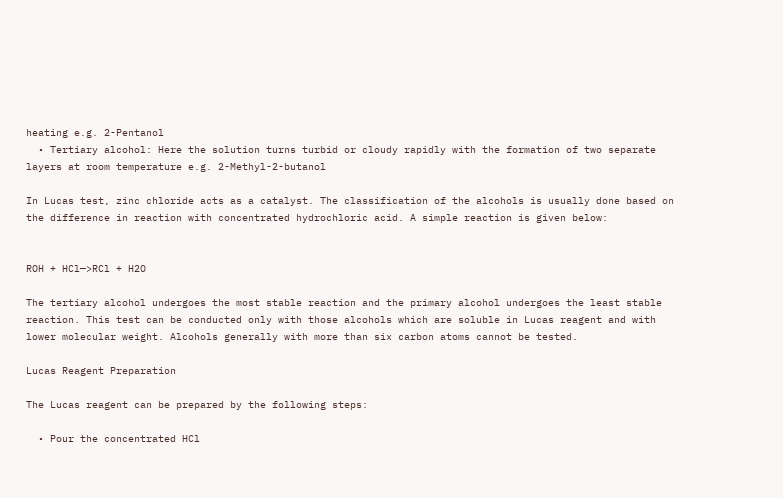heating e.g. 2-Pentanol
  • Tertiary alcohol: Here the solution turns turbid or cloudy rapidly with the formation of two separate layers at room temperature e.g. 2-Methyl-2-butanol

In Lucas test, zinc chloride acts as a catalyst. The classification of the alcohols is usually done based on the difference in reaction with concentrated hydrochloric acid. A simple reaction is given below:


ROH + HCl—>RCl + H2O

The tertiary alcohol undergoes the most stable reaction and the primary alcohol undergoes the least stable reaction. This test can be conducted only with those alcohols which are soluble in Lucas reagent and with lower molecular weight. Alcohols generally with more than six carbon atoms cannot be tested.

Lucas Reagent Preparation

The Lucas reagent can be prepared by the following steps:

  • Pour the concentrated HCl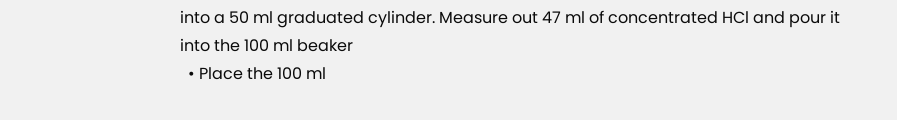into a 50 ml graduated cylinder. Measure out 47 ml of concentrated HCl and pour it into the 100 ml beaker
  • Place the 100 ml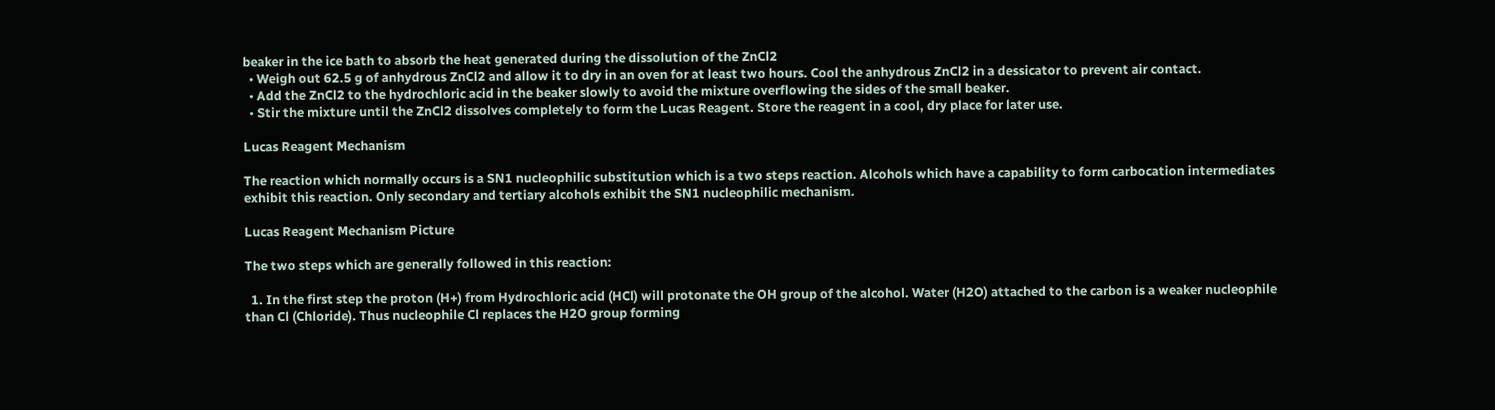beaker in the ice bath to absorb the heat generated during the dissolution of the ZnCl2
  • Weigh out 62.5 g of anhydrous ZnCl2 and allow it to dry in an oven for at least two hours. Cool the anhydrous ZnCl2 in a dessicator to prevent air contact.
  • Add the ZnCl2 to the hydrochloric acid in the beaker slowly to avoid the mixture overflowing the sides of the small beaker.
  • Stir the mixture until the ZnCl2 dissolves completely to form the Lucas Reagent. Store the reagent in a cool, dry place for later use.

Lucas Reagent Mechanism

The reaction which normally occurs is a SN1 nucleophilic substitution which is a two steps reaction. Alcohols which have a capability to form carbocation intermediates exhibit this reaction. Only secondary and tertiary alcohols exhibit the SN1 nucleophilic mechanism.

Lucas Reagent Mechanism Picture

The two steps which are generally followed in this reaction:

  1. In the first step the proton (H+) from Hydrochloric acid (HCl) will protonate the OH group of the alcohol. Water (H2O) attached to the carbon is a weaker nucleophile than Cl (Chloride). Thus nucleophile Cl replaces the H2O group forming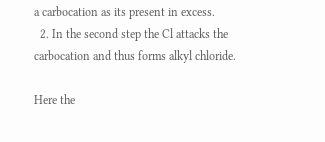a carbocation as its present in excess.
  2. In the second step the Cl attacks the carbocation and thus forms alkyl chloride.

Here the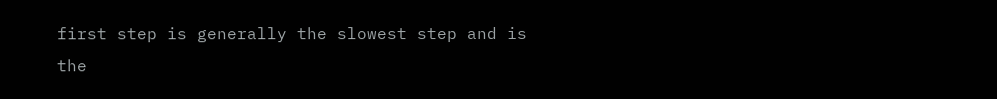first step is generally the slowest step and is the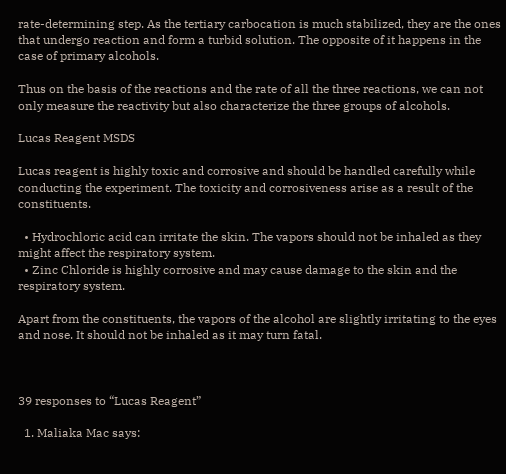rate-determining step. As the tertiary carbocation is much stabilized, they are the ones that undergo reaction and form a turbid solution. The opposite of it happens in the case of primary alcohols.

Thus on the basis of the reactions and the rate of all the three reactions, we can not only measure the reactivity but also characterize the three groups of alcohols.

Lucas Reagent MSDS

Lucas reagent is highly toxic and corrosive and should be handled carefully while conducting the experiment. The toxicity and corrosiveness arise as a result of the constituents.

  • Hydrochloric acid can irritate the skin. The vapors should not be inhaled as they might affect the respiratory system.
  • Zinc Chloride is highly corrosive and may cause damage to the skin and the respiratory system.

Apart from the constituents, the vapors of the alcohol are slightly irritating to the eyes and nose. It should not be inhaled as it may turn fatal.



39 responses to “Lucas Reagent”

  1. Maliaka Mac says: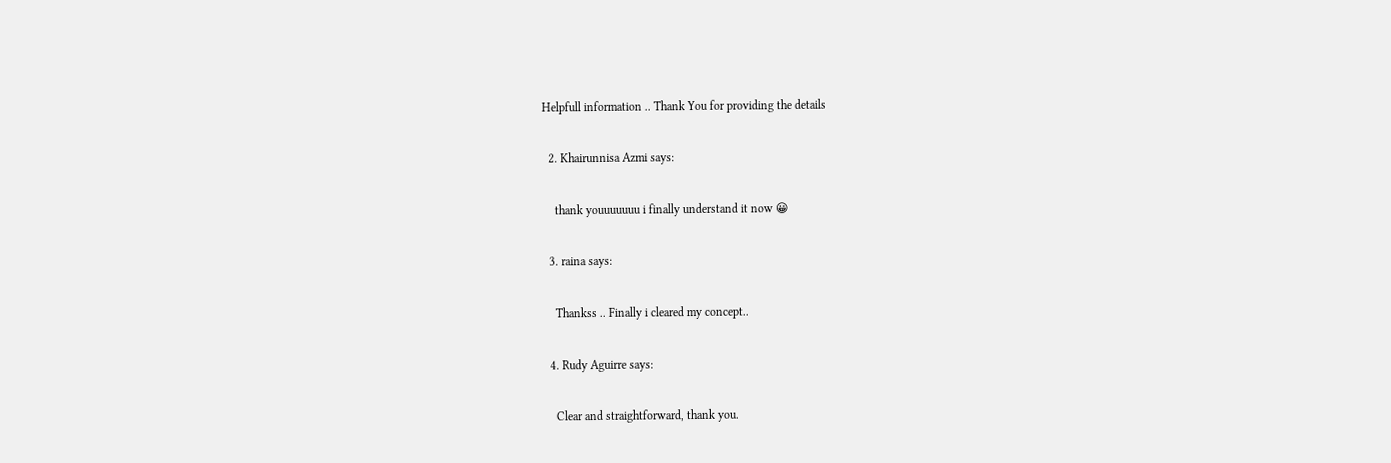Helpfull information .. Thank You for providing the details

  2. Khairunnisa Azmi says:

    thank youuuuuuu i finally understand it now 😀

  3. raina says:

    Thankss .. Finally i cleared my concept..

  4. Rudy Aguirre says:

    Clear and straightforward, thank you.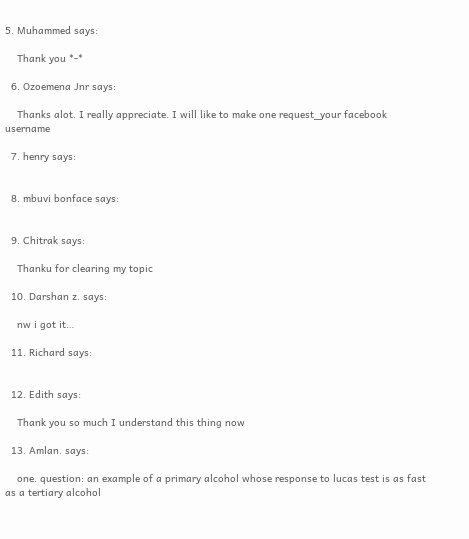5. Muhammed says:

    Thank you *-*

  6. Ozoemena Jnr says:

    Thanks alot. I really appreciate. I will like to make one request_your facebook username

  7. henry says:


  8. mbuvi bonface says:


  9. Chitrak says:

    Thanku for clearing my topic

  10. Darshan z. says:

    nw i got it…

  11. Richard says:


  12. Edith says:

    Thank you so much I understand this thing now

  13. Amlan. says:

    one. question: an example of a primary alcohol whose response to lucas test is as fast as a tertiary alcohol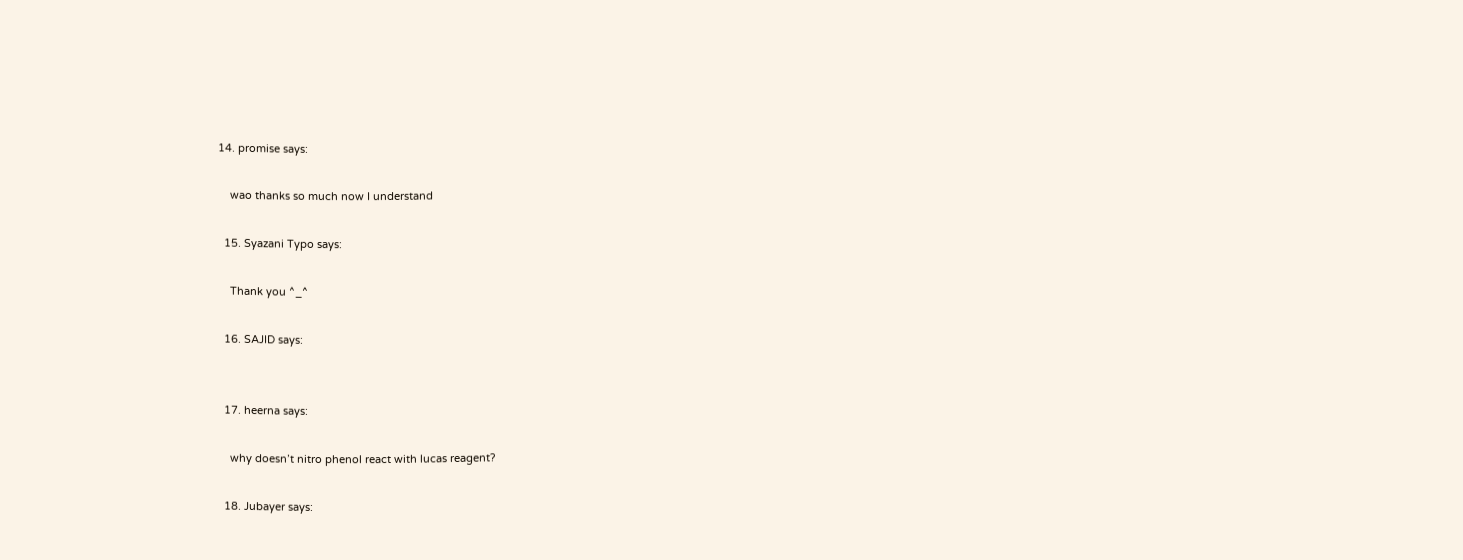14. promise says:

    wao thanks so much now I understand

  15. Syazani Typo says:

    Thank you ^_^

  16. SAJID says:


  17. heerna says:

    why doesn’t nitro phenol react with lucas reagent?

  18. Jubayer says: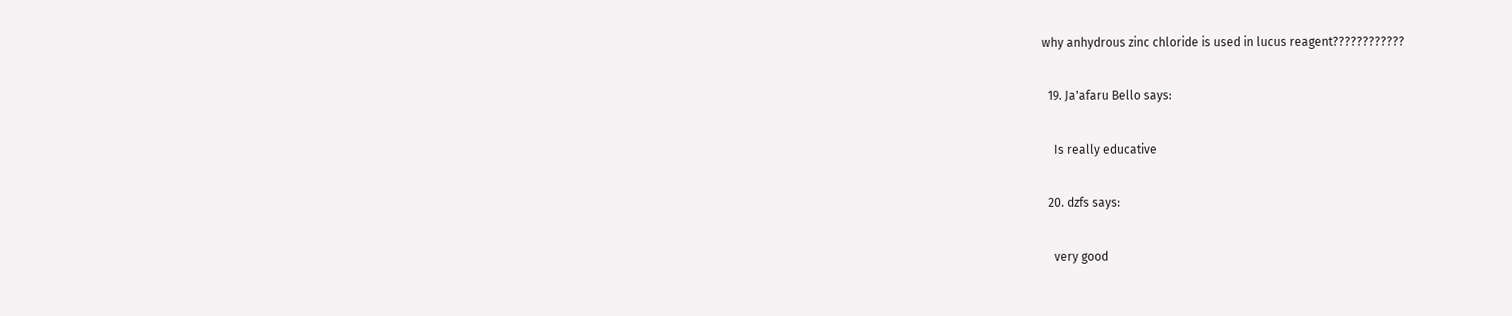why anhydrous zinc chloride is used in lucus reagent????????????

  19. Ja'afaru Bello says:

    Is really educative

  20. dzfs says:

    very good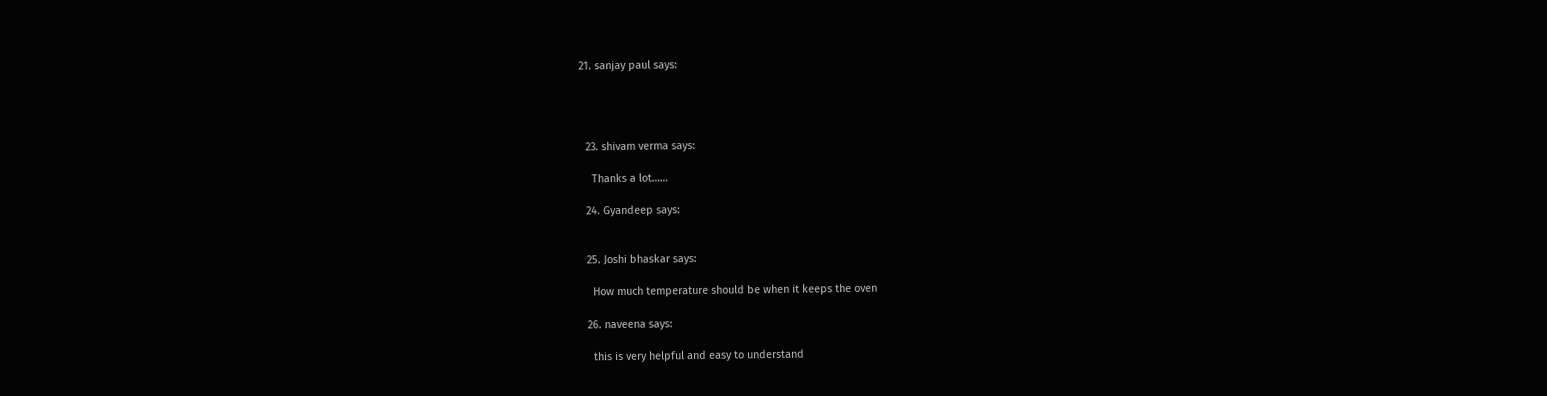21. sanjay paul says:




  23. shivam verma says:

    Thanks a lot……

  24. Gyandeep says:


  25. Joshi bhaskar says:

    How much temperature should be when it keeps the oven

  26. naveena says:

    this is very helpful and easy to understand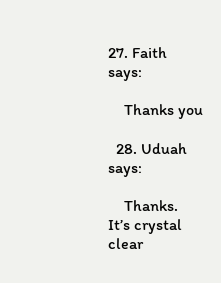27. Faith says:

    Thanks you

  28. Uduah says:

    Thanks. It’s crystal clear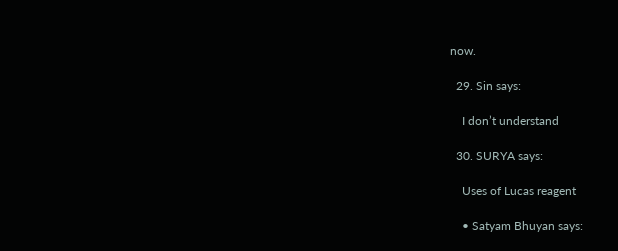now.

  29. Sin says:

    I don’t understand

  30. SURYA says:

    Uses of Lucas reagent

    • Satyam Bhuyan says: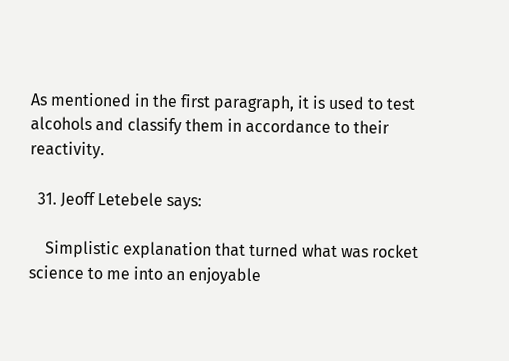As mentioned in the first paragraph, it is used to test alcohols and classify them in accordance to their reactivity.

  31. Jeoff Letebele says:

    Simplistic explanation that turned what was rocket science to me into an enjoyable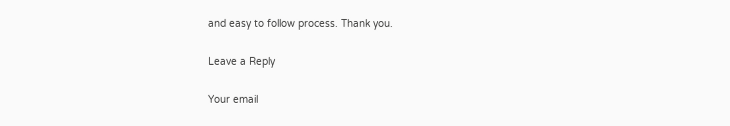and easy to follow process. Thank you.

Leave a Reply

Your email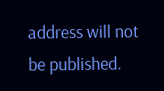address will not be published.